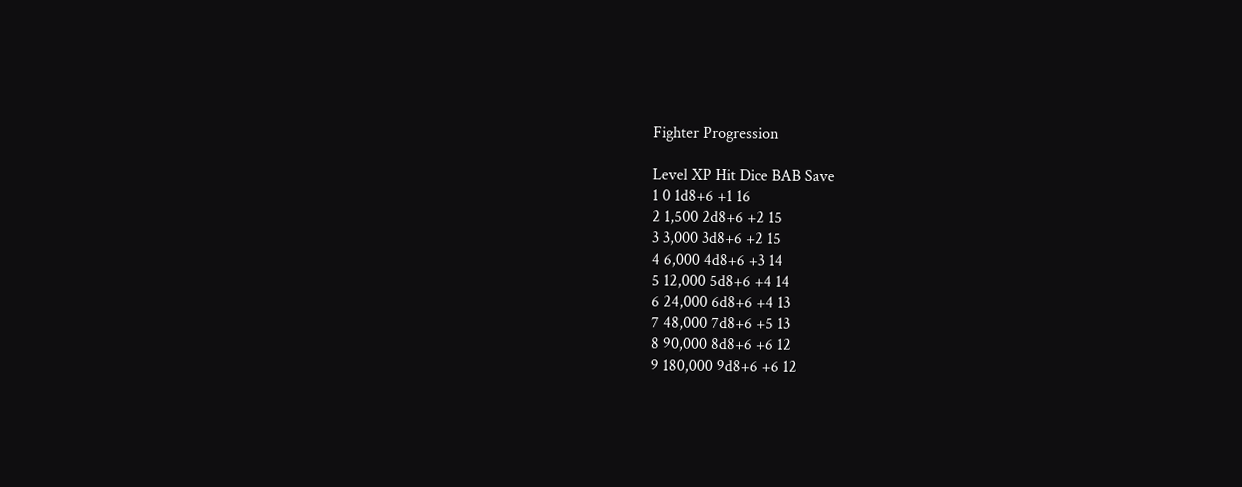Fighter Progression

Level XP Hit Dice BAB Save
1 0 1d8+6 +1 16
2 1,500 2d8+6 +2 15
3 3,000 3d8+6 +2 15
4 6,000 4d8+6 +3 14
5 12,000 5d8+6 +4 14
6 24,000 6d8+6 +4 13
7 48,000 7d8+6 +5 13
8 90,000 8d8+6 +6 12
9 180,000 9d8+6 +6 12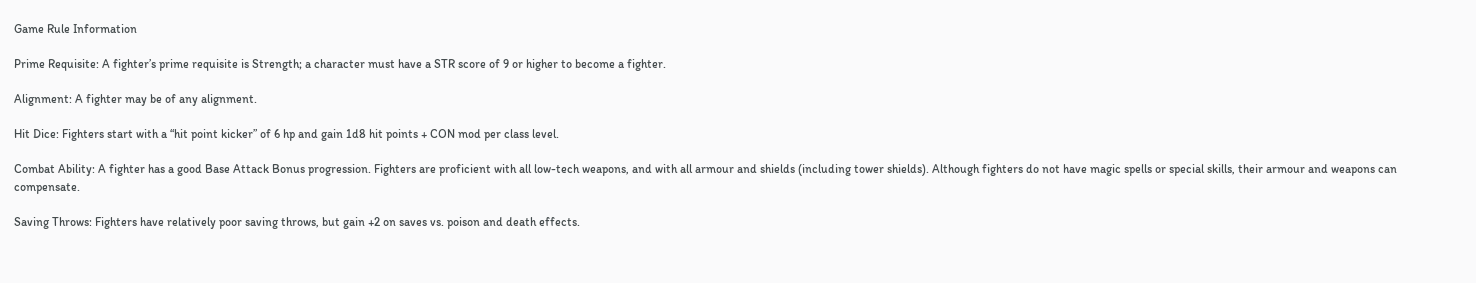Game Rule Information

Prime Requisite: A fighter’s prime requisite is Strength; a character must have a STR score of 9 or higher to become a fighter.

Alignment: A fighter may be of any alignment.

Hit Dice: Fighters start with a “hit point kicker” of 6 hp and gain 1d8 hit points + CON mod per class level.

Combat Ability: A fighter has a good Base Attack Bonus progression. Fighters are proficient with all low-tech weapons, and with all armour and shields (including tower shields). Although fighters do not have magic spells or special skills, their armour and weapons can compensate.

Saving Throws: Fighters have relatively poor saving throws, but gain +2 on saves vs. poison and death effects.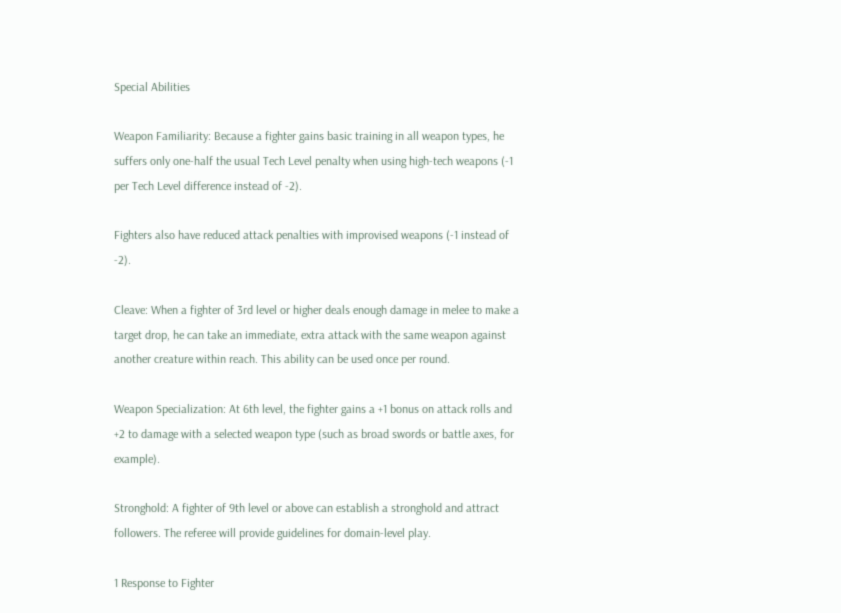Special Abilities

Weapon Familiarity: Because a fighter gains basic training in all weapon types, he suffers only one-half the usual Tech Level penalty when using high-tech weapons (-1 per Tech Level difference instead of -2).

Fighters also have reduced attack penalties with improvised weapons (-1 instead of -2).

Cleave: When a fighter of 3rd level or higher deals enough damage in melee to make a target drop, he can take an immediate, extra attack with the same weapon against another creature within reach. This ability can be used once per round.

Weapon Specialization: At 6th level, the fighter gains a +1 bonus on attack rolls and +2 to damage with a selected weapon type (such as broad swords or battle axes, for example).

Stronghold: A fighter of 9th level or above can establish a stronghold and attract followers. The referee will provide guidelines for domain-level play.

1 Response to Fighter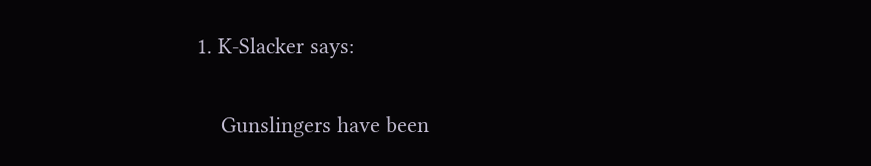1. K-Slacker says:

    Gunslingers have been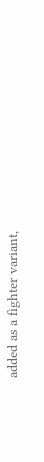added as a fighter variant,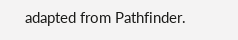adapted from Pathfinder.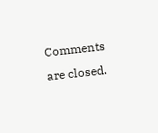Comments are closed.